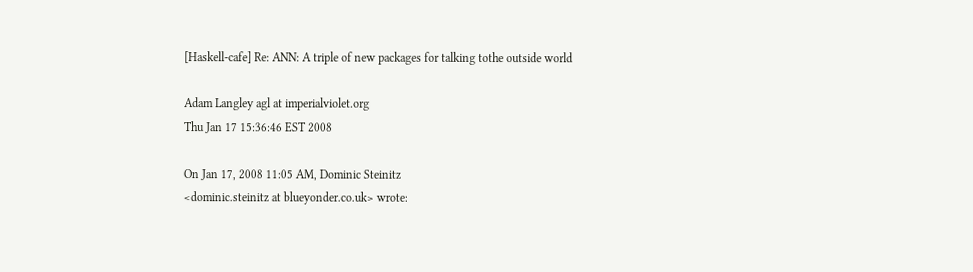[Haskell-cafe] Re: ANN: A triple of new packages for talking tothe outside world

Adam Langley agl at imperialviolet.org
Thu Jan 17 15:36:46 EST 2008

On Jan 17, 2008 11:05 AM, Dominic Steinitz
<dominic.steinitz at blueyonder.co.uk> wrote: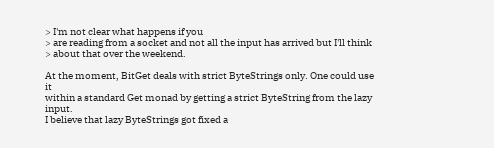> I'm not clear what happens if you
> are reading from a socket and not all the input has arrived but I'll think
> about that over the weekend.

At the moment, BitGet deals with strict ByteStrings only. One could use it
within a standard Get monad by getting a strict ByteString from the lazy input.
I believe that lazy ByteStrings got fixed a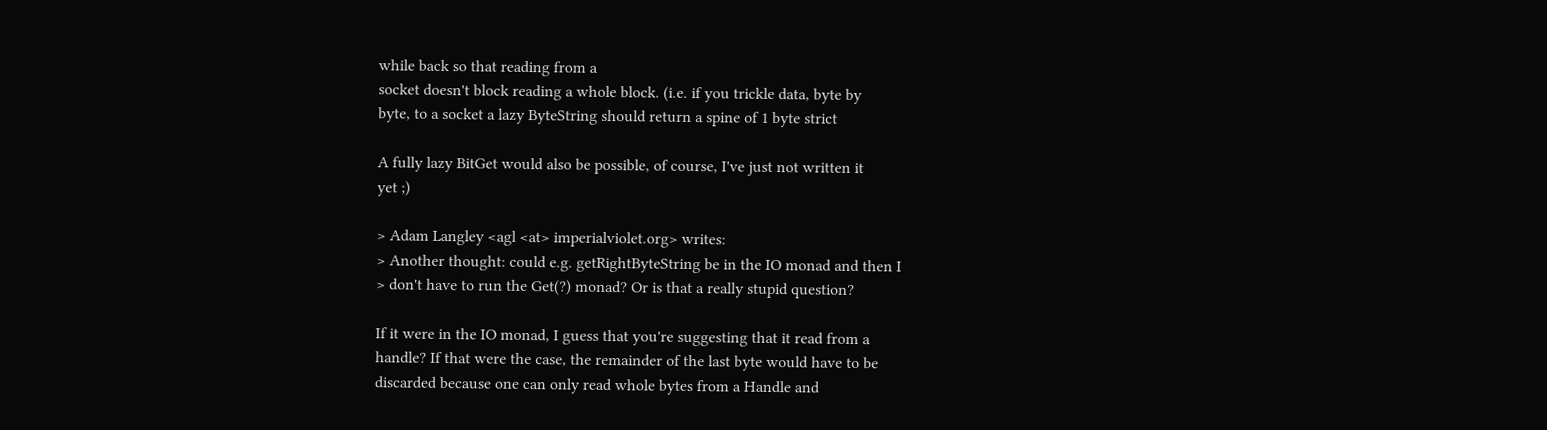while back so that reading from a
socket doesn't block reading a whole block. (i.e. if you trickle data, byte by
byte, to a socket a lazy ByteString should return a spine of 1 byte strict

A fully lazy BitGet would also be possible, of course, I've just not written it
yet ;)

> Adam Langley <agl <at> imperialviolet.org> writes:
> Another thought: could e.g. getRightByteString be in the IO monad and then I
> don't have to run the Get(?) monad? Or is that a really stupid question?

If it were in the IO monad, I guess that you're suggesting that it read from a
handle? If that were the case, the remainder of the last byte would have to be
discarded because one can only read whole bytes from a Handle and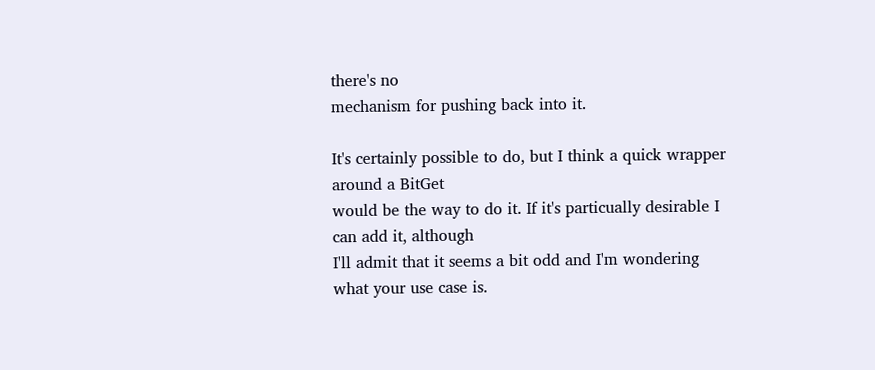there's no
mechanism for pushing back into it.

It's certainly possible to do, but I think a quick wrapper around a BitGet
would be the way to do it. If it's particually desirable I can add it, although
I'll admit that it seems a bit odd and I'm wondering what your use case is.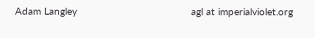Adam Langley                                      agl at imperialviolet.org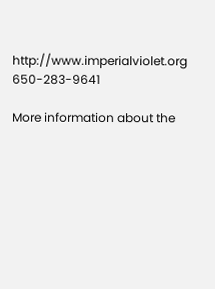http://www.imperialviolet.org                       650-283-9641

More information about the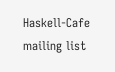Haskell-Cafe mailing list